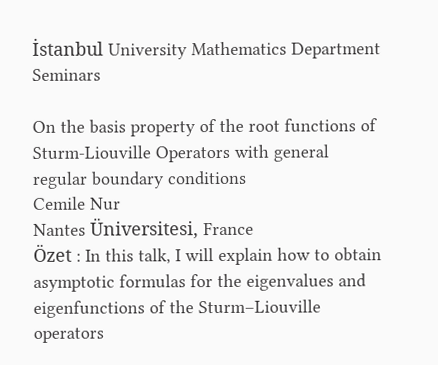İstanbul University Mathematics Department Seminars

On the basis property of the root functions of Sturm-Liouville Operators with general regular boundary conditions
Cemile Nur
Nantes Üniversitesi, France
Özet : In this talk, I will explain how to obtain asymptotic formulas for the eigenvalues and eigenfunctions of the Sturm–Liouville operators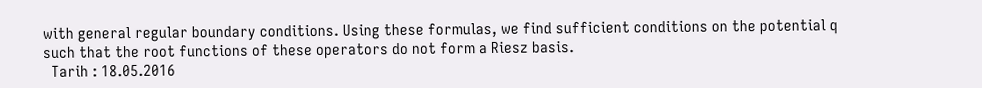with general regular boundary conditions. Using these formulas, we find sufficient conditions on the potential q such that the root functions of these operators do not form a Riesz basis.
  Tarih : 18.05.2016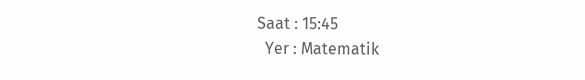Saat : 15:45
  Yer : Matematik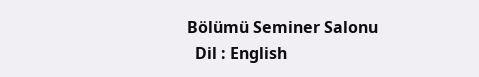Bölümü Seminer Salonu
  Dil : English